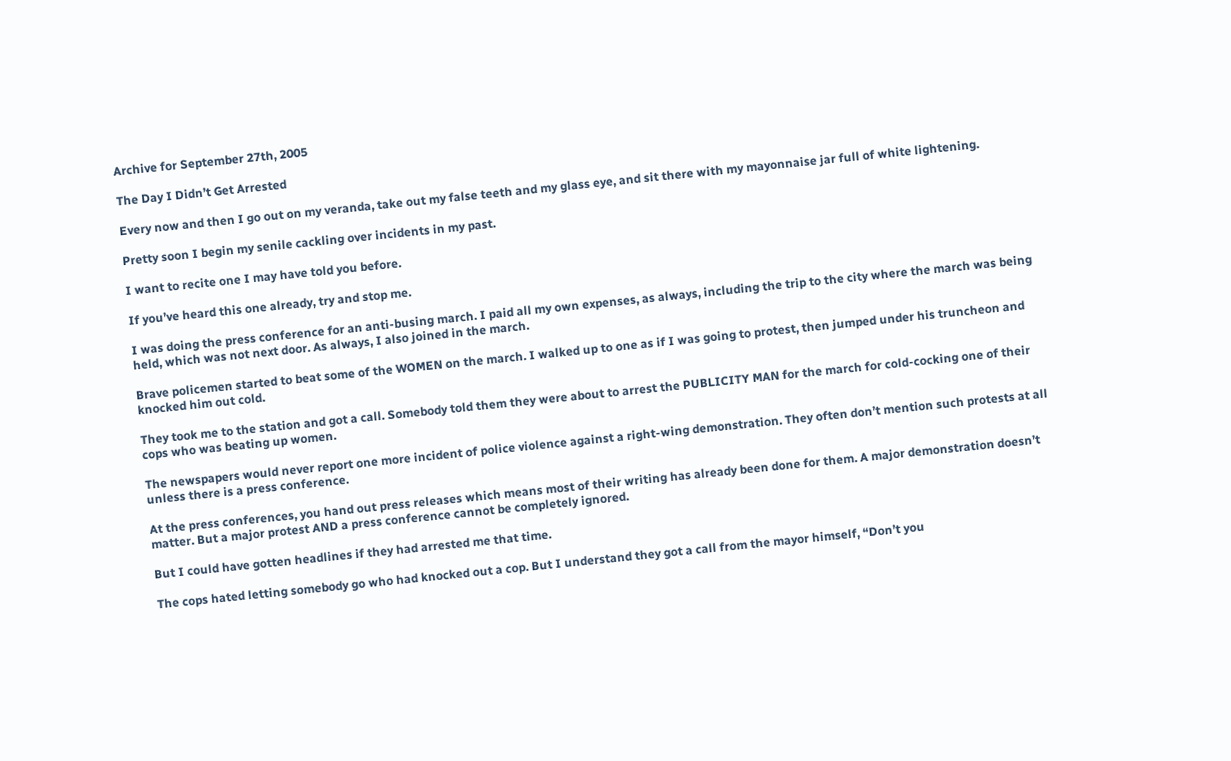Archive for September 27th, 2005

The Day I Didn’t Get Arrested

Every now and then I go out on my veranda, take out my false teeth and my glass eye, and sit there with my mayonnaise jar full of white lightening.

Pretty soon I begin my senile cackling over incidents in my past.

I want to recite one I may have told you before.

If you’ve heard this one already, try and stop me.

I was doing the press conference for an anti-busing march. I paid all my own expenses, as always, including the trip to the city where the march was being held, which was not next door. As always, I also joined in the march.

Brave policemen started to beat some of the WOMEN on the march. I walked up to one as if I was going to protest, then jumped under his truncheon and knocked him out cold.

They took me to the station and got a call. Somebody told them they were about to arrest the PUBLICITY MAN for the march for cold-cocking one of their cops who was beating up women.

The newspapers would never report one more incident of police violence against a right-wing demonstration. They often don’t mention such protests at all unless there is a press conference.

At the press conferences, you hand out press releases which means most of their writing has already been done for them. A major demonstration doesn’t matter. But a major protest AND a press conference cannot be completely ignored.

But I could have gotten headlines if they had arrested me that time.

The cops hated letting somebody go who had knocked out a cop. But I understand they got a call from the mayor himself, “Don’t you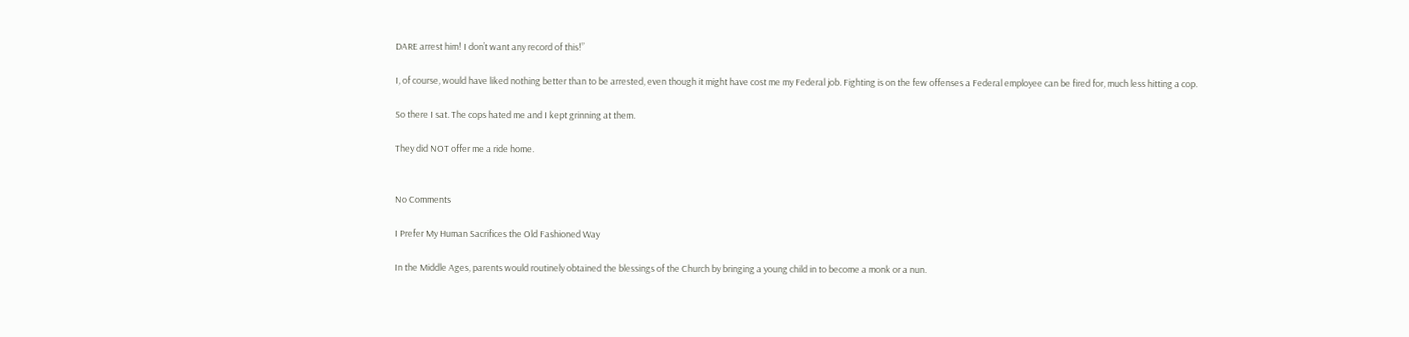DARE arrest him! I don’t want any record of this!”

I, of course, would have liked nothing better than to be arrested, even though it might have cost me my Federal job. Fighting is on the few offenses a Federal employee can be fired for, much less hitting a cop.

So there I sat. The cops hated me and I kept grinning at them.

They did NOT offer me a ride home.


No Comments

I Prefer My Human Sacrifices the Old Fashioned Way

In the Middle Ages, parents would routinely obtained the blessings of the Church by bringing a young child in to become a monk or a nun.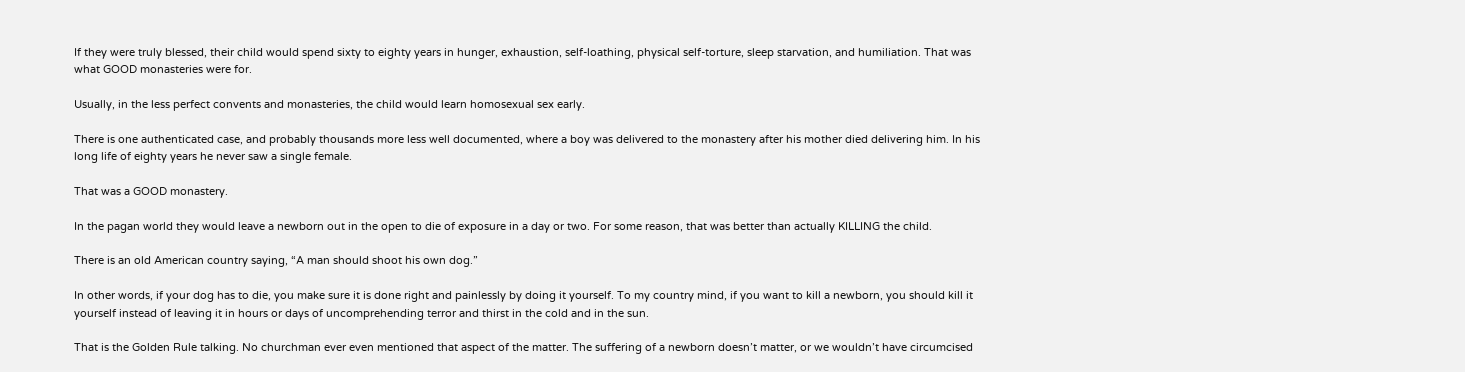If they were truly blessed, their child would spend sixty to eighty years in hunger, exhaustion, self-loathing, physical self-torture, sleep starvation, and humiliation. That was what GOOD monasteries were for.

Usually, in the less perfect convents and monasteries, the child would learn homosexual sex early.

There is one authenticated case, and probably thousands more less well documented, where a boy was delivered to the monastery after his mother died delivering him. In his long life of eighty years he never saw a single female.

That was a GOOD monastery.

In the pagan world they would leave a newborn out in the open to die of exposure in a day or two. For some reason, that was better than actually KILLING the child.

There is an old American country saying, “A man should shoot his own dog.”

In other words, if your dog has to die, you make sure it is done right and painlessly by doing it yourself. To my country mind, if you want to kill a newborn, you should kill it yourself instead of leaving it in hours or days of uncomprehending terror and thirst in the cold and in the sun.

That is the Golden Rule talking. No churchman ever even mentioned that aspect of the matter. The suffering of a newborn doesn’t matter, or we wouldn’t have circumcised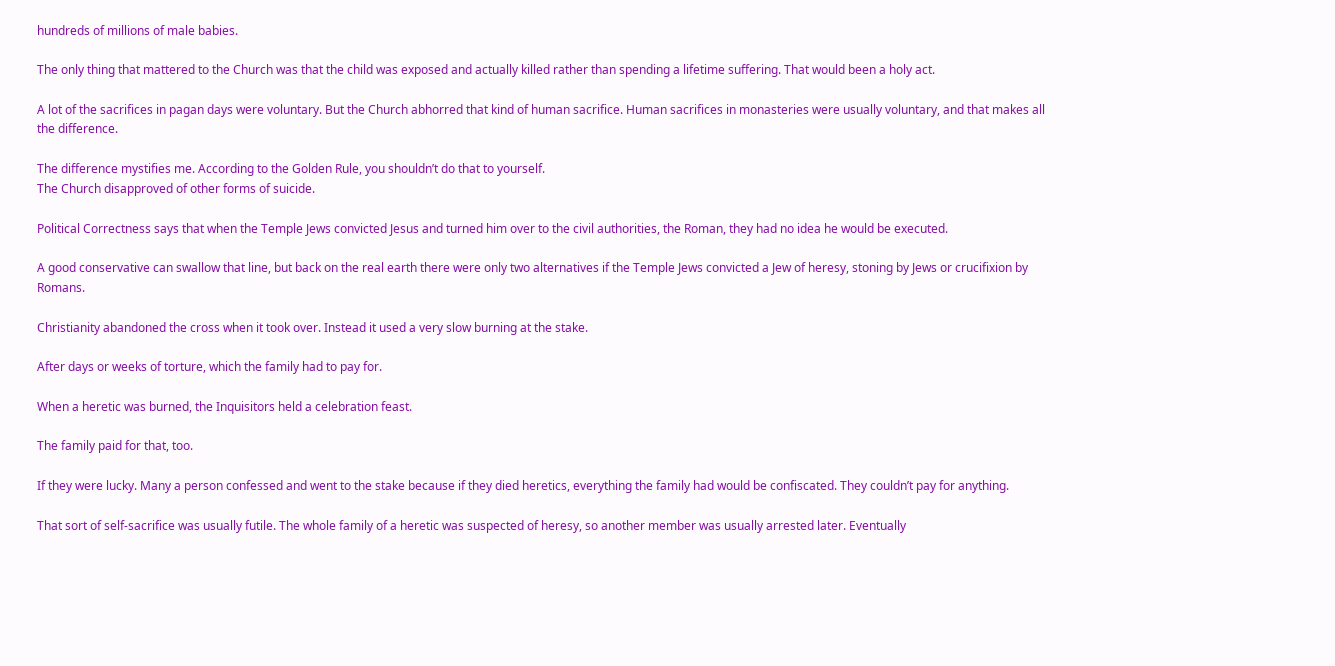hundreds of millions of male babies.

The only thing that mattered to the Church was that the child was exposed and actually killed rather than spending a lifetime suffering. That would been a holy act.

A lot of the sacrifices in pagan days were voluntary. But the Church abhorred that kind of human sacrifice. Human sacrifices in monasteries were usually voluntary, and that makes all the difference.

The difference mystifies me. According to the Golden Rule, you shouldn’t do that to yourself.
The Church disapproved of other forms of suicide.

Political Correctness says that when the Temple Jews convicted Jesus and turned him over to the civil authorities, the Roman, they had no idea he would be executed.

A good conservative can swallow that line, but back on the real earth there were only two alternatives if the Temple Jews convicted a Jew of heresy, stoning by Jews or crucifixion by Romans.

Christianity abandoned the cross when it took over. Instead it used a very slow burning at the stake.

After days or weeks of torture, which the family had to pay for.

When a heretic was burned, the Inquisitors held a celebration feast.

The family paid for that, too.

If they were lucky. Many a person confessed and went to the stake because if they died heretics, everything the family had would be confiscated. They couldn’t pay for anything.

That sort of self-sacrifice was usually futile. The whole family of a heretic was suspected of heresy, so another member was usually arrested later. Eventually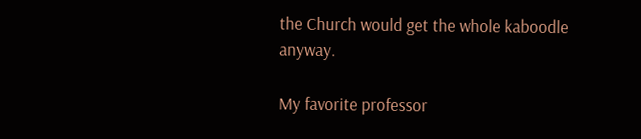the Church would get the whole kaboodle anyway.

My favorite professor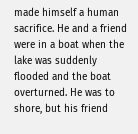made himself a human sacrifice. He and a friend were in a boat when the lake was suddenly flooded and the boat overturned. He was to shore, but his friend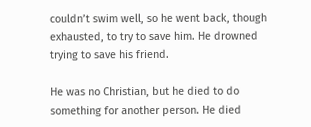couldn’t swim well, so he went back, though exhausted, to try to save him. He drowned trying to save his friend.

He was no Christian, but he died to do something for another person. He died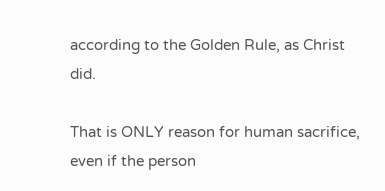according to the Golden Rule, as Christ did.

That is ONLY reason for human sacrifice, even if the person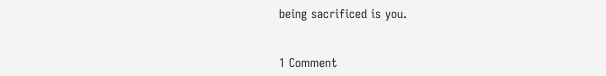being sacrificed is you.


1 Comment